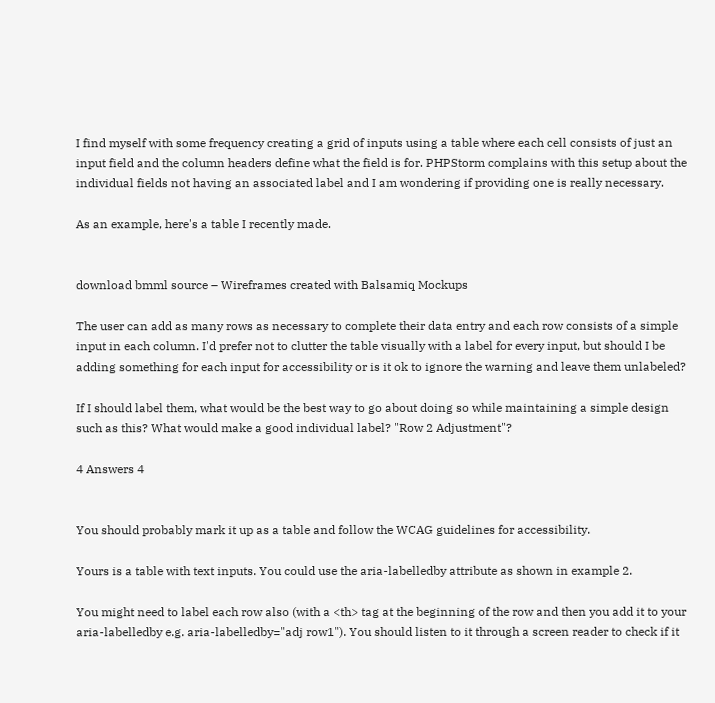I find myself with some frequency creating a grid of inputs using a table where each cell consists of just an input field and the column headers define what the field is for. PHPStorm complains with this setup about the individual fields not having an associated label and I am wondering if providing one is really necessary.

As an example, here's a table I recently made.


download bmml source – Wireframes created with Balsamiq Mockups

The user can add as many rows as necessary to complete their data entry and each row consists of a simple input in each column. I'd prefer not to clutter the table visually with a label for every input, but should I be adding something for each input for accessibility or is it ok to ignore the warning and leave them unlabeled?

If I should label them, what would be the best way to go about doing so while maintaining a simple design such as this? What would make a good individual label? "Row 2 Adjustment"?

4 Answers 4


You should probably mark it up as a table and follow the WCAG guidelines for accessibility.

Yours is a table with text inputs. You could use the aria-labelledby attribute as shown in example 2.

You might need to label each row also (with a <th> tag at the beginning of the row and then you add it to your aria-labelledby e.g. aria-labelledby="adj row1"). You should listen to it through a screen reader to check if it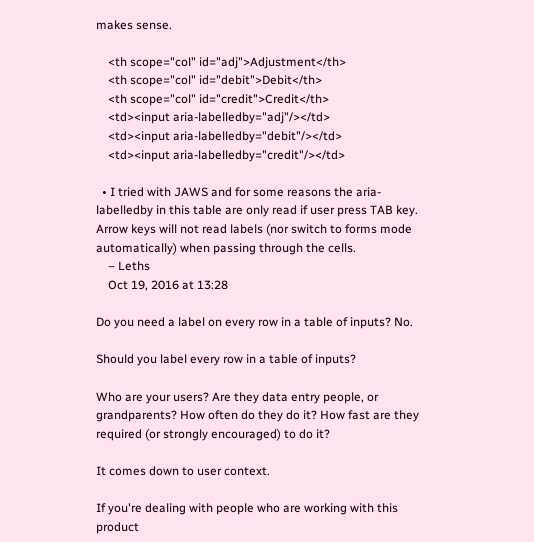makes sense.

    <th scope="col" id="adj">Adjustment</th>
    <th scope="col" id="debit">Debit</th>
    <th scope="col" id="credit">Credit</th>
    <td><input aria-labelledby="adj"/></td>
    <td><input aria-labelledby="debit"/></td>
    <td><input aria-labelledby="credit"/></td>

  • I tried with JAWS and for some reasons the aria-labelledby in this table are only read if user press TAB key. Arrow keys will not read labels (nor switch to forms mode automatically) when passing through the cells.
    – Leths
    Oct 19, 2016 at 13:28

Do you need a label on every row in a table of inputs? No.

Should you label every row in a table of inputs?

Who are your users? Are they data entry people, or grandparents? How often do they do it? How fast are they required (or strongly encouraged) to do it?

It comes down to user context.

If you're dealing with people who are working with this product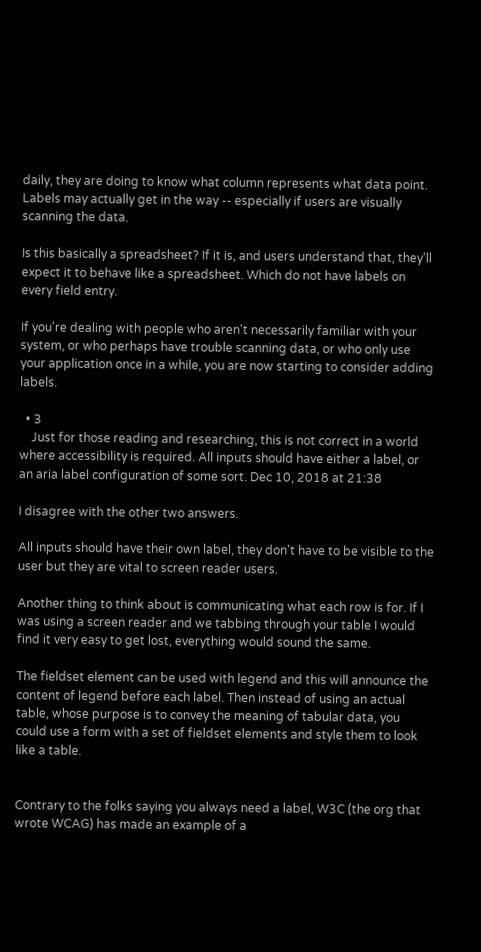daily, they are doing to know what column represents what data point. Labels may actually get in the way -- especially if users are visually scanning the data.

Is this basically a spreadsheet? If it is, and users understand that, they'll expect it to behave like a spreadsheet. Which do not have labels on every field entry.

If you're dealing with people who aren't necessarily familiar with your system, or who perhaps have trouble scanning data, or who only use your application once in a while, you are now starting to consider adding labels.

  • 3
    Just for those reading and researching, this is not correct in a world where accessibility is required. All inputs should have either a label, or an aria label configuration of some sort. Dec 10, 2018 at 21:38

I disagree with the other two answers.

All inputs should have their own label, they don't have to be visible to the user but they are vital to screen reader users.

Another thing to think about is communicating what each row is for. If I was using a screen reader and we tabbing through your table I would find it very easy to get lost, everything would sound the same.

The fieldset element can be used with legend and this will announce the content of legend before each label. Then instead of using an actual table, whose purpose is to convey the meaning of tabular data, you could use a form with a set of fieldset elements and style them to look like a table.


Contrary to the folks saying you always need a label, W3C (the org that wrote WCAG) has made an example of a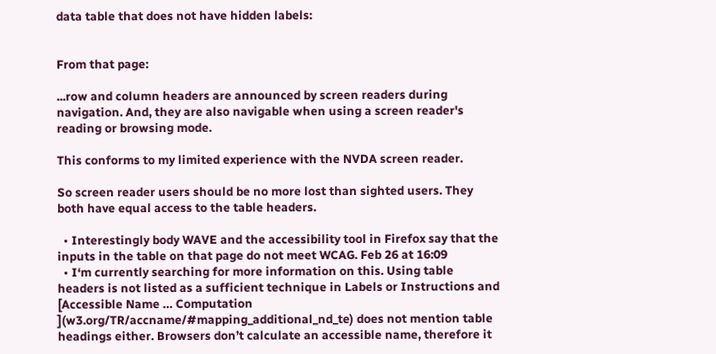data table that does not have hidden labels:


From that page:

...row and column headers are announced by screen readers during navigation. And, they are also navigable when using a screen reader's reading or browsing mode.

This conforms to my limited experience with the NVDA screen reader.

So screen reader users should be no more lost than sighted users. They both have equal access to the table headers.

  • Interestingly body WAVE and the accessibility tool in Firefox say that the inputs in the table on that page do not meet WCAG. Feb 26 at 16:09
  • I‘m currently searching for more information on this. Using table headers is not listed as a sufficient technique in Labels or Instructions and [Accessible Name … Computation ](w3.org/TR/accname/#mapping_additional_nd_te) does not mention table headings either. Browsers don’t calculate an accessible name, therefore it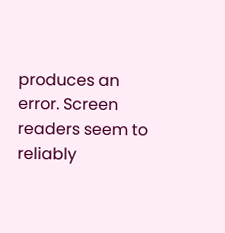produces an error. Screen readers seem to reliably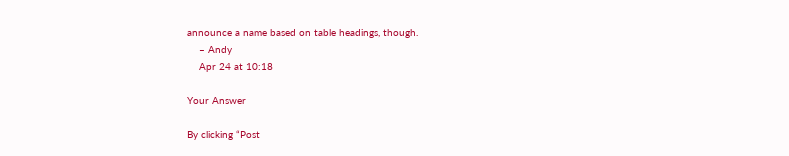announce a name based on table headings, though.
    – Andy
    Apr 24 at 10:18

Your Answer

By clicking “Post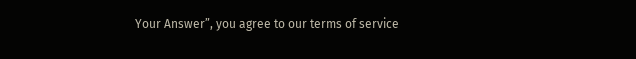Your Answer”, you agree to our terms of service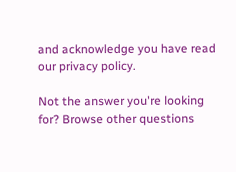and acknowledge you have read our privacy policy.

Not the answer you're looking for? Browse other questions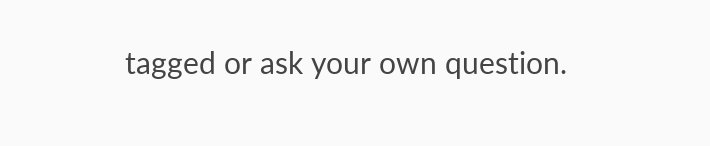tagged or ask your own question.